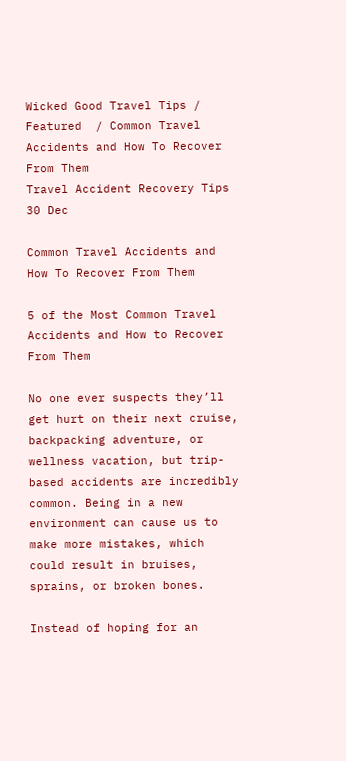Wicked Good Travel Tips / Featured  / Common Travel Accidents and How To Recover From Them
Travel Accident Recovery Tips
30 Dec

Common Travel Accidents and How To Recover From Them

5 of the Most Common Travel Accidents and How to Recover From Them

No one ever suspects they’ll get hurt on their next cruise, backpacking adventure, or wellness vacation, but trip-based accidents are incredibly common. Being in a new environment can cause us to make more mistakes, which could result in bruises, sprains, or broken bones.

Instead of hoping for an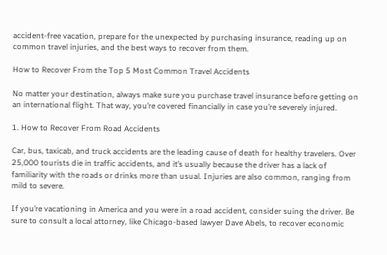accident-free vacation, prepare for the unexpected by purchasing insurance, reading up on common travel injuries, and the best ways to recover from them.

How to Recover From the Top 5 Most Common Travel Accidents

No matter your destination, always make sure you purchase travel insurance before getting on an international flight. That way, you’re covered financially in case you’re severely injured.

1. How to Recover From Road Accidents

Car, bus, taxicab, and truck accidents are the leading cause of death for healthy travelers. Over 25,000 tourists die in traffic accidents, and it’s usually because the driver has a lack of familiarity with the roads or drinks more than usual. Injuries are also common, ranging from mild to severe.

If you’re vacationing in America and you were in a road accident, consider suing the driver. Be sure to consult a local attorney, like Chicago-based lawyer Dave Abels, to recover economic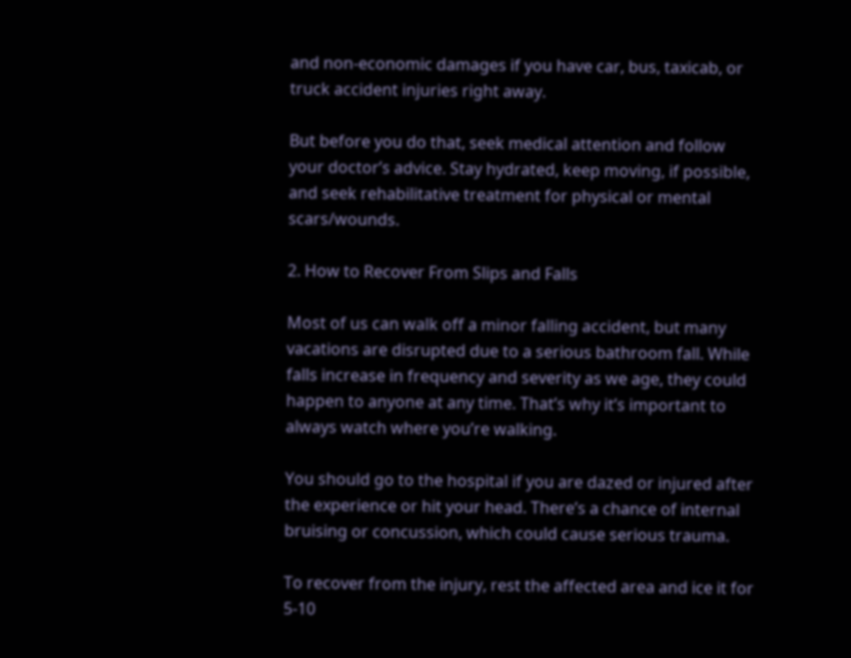and non-economic damages if you have car, bus, taxicab, or truck accident injuries right away.

But before you do that, seek medical attention and follow your doctor’s advice. Stay hydrated, keep moving, if possible, and seek rehabilitative treatment for physical or mental scars/wounds.

2. How to Recover From Slips and Falls

Most of us can walk off a minor falling accident, but many vacations are disrupted due to a serious bathroom fall. While falls increase in frequency and severity as we age, they could happen to anyone at any time. That’s why it’s important to always watch where you’re walking.

You should go to the hospital if you are dazed or injured after the experience or hit your head. There’s a chance of internal bruising or concussion, which could cause serious trauma.

To recover from the injury, rest the affected area and ice it for 5-10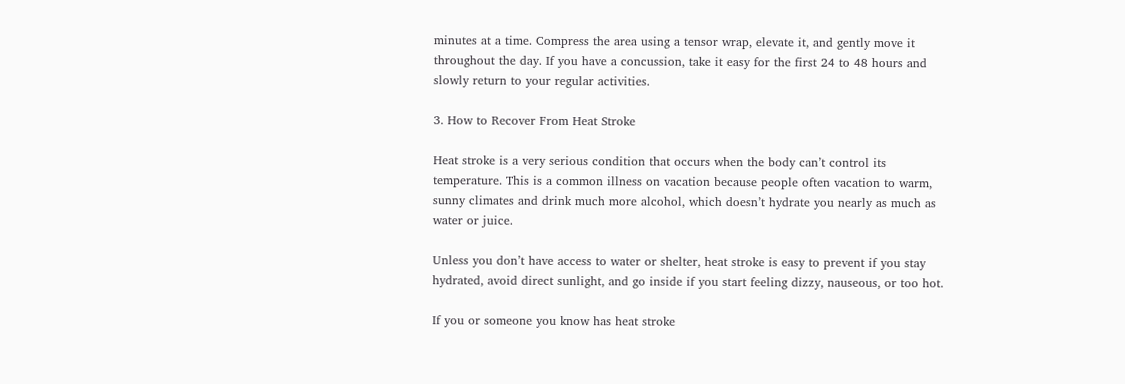minutes at a time. Compress the area using a tensor wrap, elevate it, and gently move it throughout the day. If you have a concussion, take it easy for the first 24 to 48 hours and slowly return to your regular activities.

3. How to Recover From Heat Stroke

Heat stroke is a very serious condition that occurs when the body can’t control its temperature. This is a common illness on vacation because people often vacation to warm, sunny climates and drink much more alcohol, which doesn’t hydrate you nearly as much as water or juice.

Unless you don’t have access to water or shelter, heat stroke is easy to prevent if you stay hydrated, avoid direct sunlight, and go inside if you start feeling dizzy, nauseous, or too hot.

If you or someone you know has heat stroke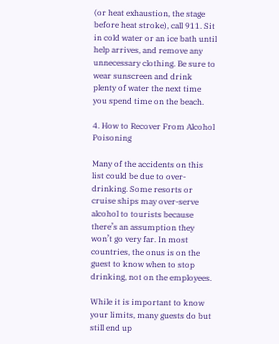(or heat exhaustion, the stage before heat stroke), call 911. Sit in cold water or an ice bath until help arrives, and remove any unnecessary clothing. Be sure to wear sunscreen and drink plenty of water the next time you spend time on the beach.

4. How to Recover From Alcohol Poisoning

Many of the accidents on this list could be due to over-drinking. Some resorts or cruise ships may over-serve alcohol to tourists because there’s an assumption they won’t go very far. In most countries, the onus is on the guest to know when to stop drinking, not on the employees.

While it is important to know your limits, many guests do but still end up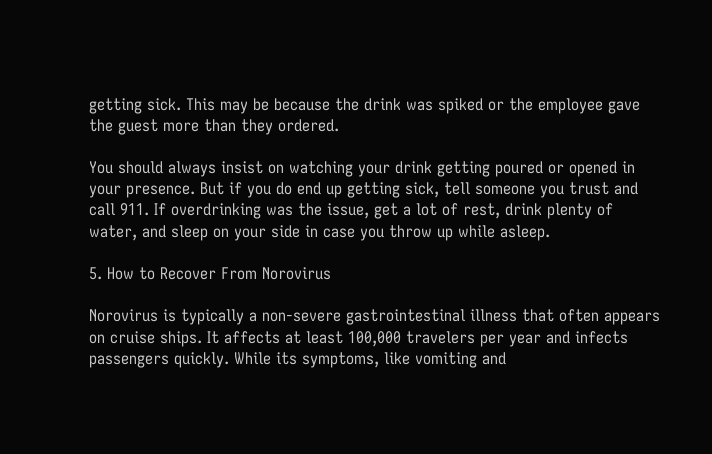getting sick. This may be because the drink was spiked or the employee gave the guest more than they ordered.

You should always insist on watching your drink getting poured or opened in your presence. But if you do end up getting sick, tell someone you trust and call 911. If overdrinking was the issue, get a lot of rest, drink plenty of water, and sleep on your side in case you throw up while asleep.

5. How to Recover From Norovirus

Norovirus is typically a non-severe gastrointestinal illness that often appears on cruise ships. It affects at least 100,000 travelers per year and infects passengers quickly. While its symptoms, like vomiting and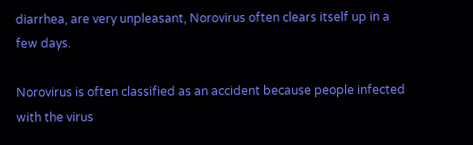diarrhea, are very unpleasant, Norovirus often clears itself up in a few days.

Norovirus is often classified as an accident because people infected with the virus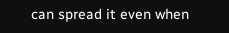can spread it even when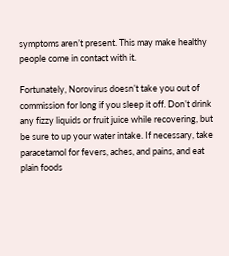symptoms aren’t present. This may make healthy people come in contact with it.

Fortunately, Norovirus doesn’t take you out of commission for long if you sleep it off. Don’t drink any fizzy liquids or fruit juice while recovering, but be sure to up your water intake. If necessary, take paracetamol for fevers, aches, and pains, and eat plain foods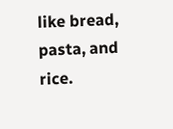like bread, pasta, and rice.